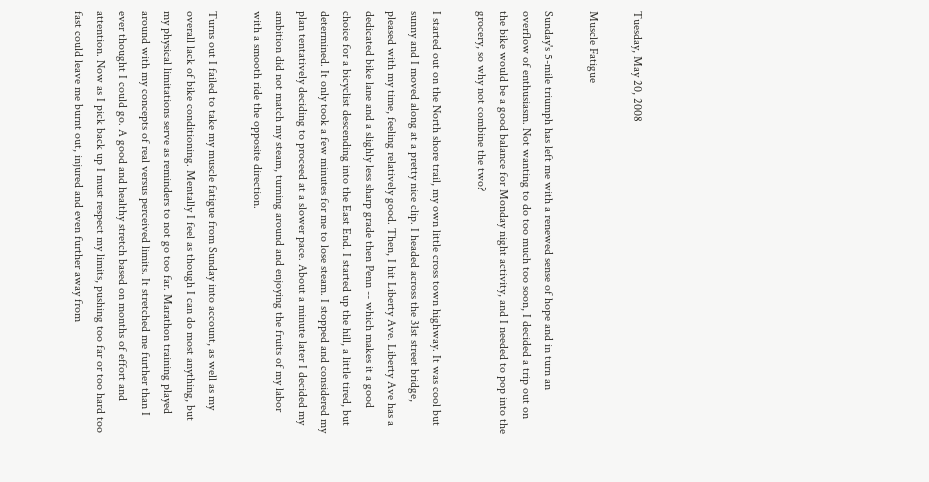Tuesday, May 20, 2008

Muscle Fatigue

Sunday's 5-mile triumph has left me with a renewed sense of hope and in turn an overflow of enthusiasm. Not wanting to do too much too soon, I decided a trip out on the bike would be a good balance for Monday night activity, and I needed to pop into the grocery, so why not combine the two?

I started out on the North shore trail, my own little cross town highway. It was cool but sunny and I moved along at a pretty nice clip. I headed across the 31st street bridge, pleased with my time, feeling relatively good. Then, I hit Liberty Ave. Liberty Ave has a dedicated bike lane and a slighly less sharp grade then Penn -- which makes it a good choice for a bicyclist descending into the East End. I started up the hill, a little tired, but determined. It only took a few minutes for me to lose steam. I stopped and considered my plan tentatively deciding to proceed at a slower pace. About a minute later I decided my ambition did not match my steam, turning around and enjoying the fruits of my labor with a smooth ride the opposite direction.

Turns out I failed to take my muscle fatigue from Sunday into account, as well as my overall lack of bike conditioning. Mentally I feel as though I can do most anything, but my physical limitations serve as reminders to not go too far. Marathon training played around with my concepts of real versus perceived limits. It stretched me further than I ever thought I could go. A good and healthy stretch based on months of effort and attention. Now as I pick back up I must respect my limits, pushing too far or too hard too fast could leave me burnt out, injured and even further away from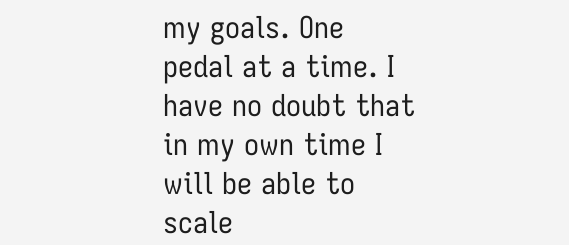my goals. One pedal at a time. I have no doubt that in my own time I will be able to scale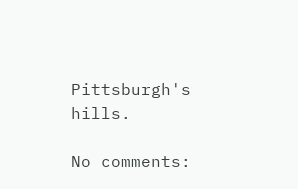Pittsburgh's hills.

No comments: